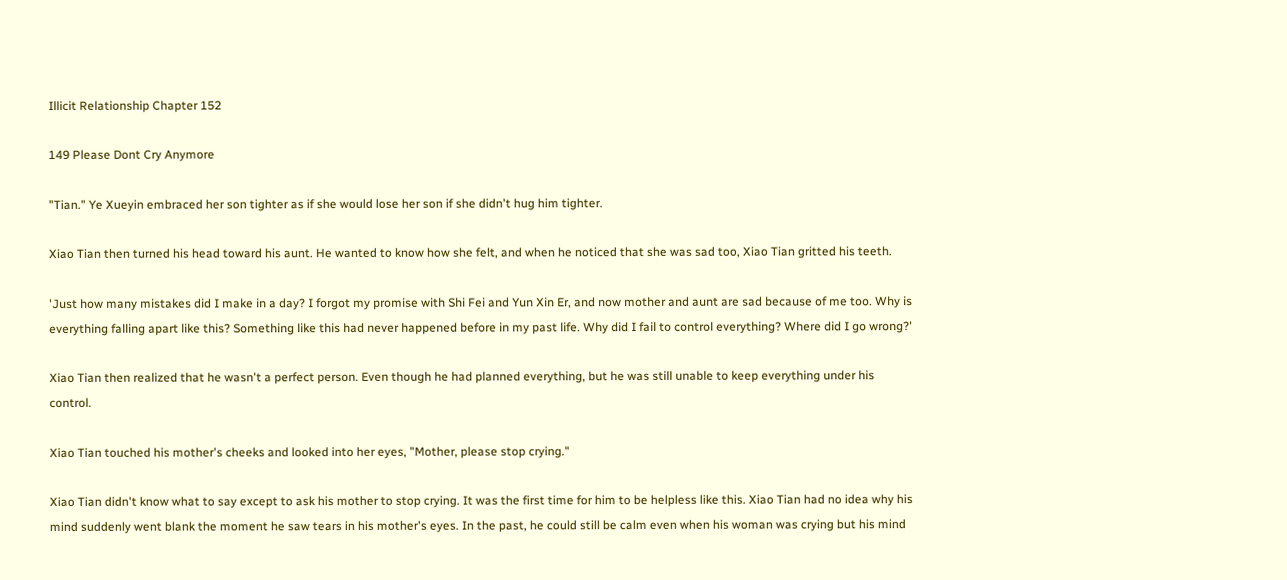Illicit Relationship Chapter 152

149 Please Dont Cry Anymore

"Tian." Ye Xueyin embraced her son tighter as if she would lose her son if she didn't hug him tighter.

Xiao Tian then turned his head toward his aunt. He wanted to know how she felt, and when he noticed that she was sad too, Xiao Tian gritted his teeth.

'Just how many mistakes did I make in a day? I forgot my promise with Shi Fei and Yun Xin Er, and now mother and aunt are sad because of me too. Why is everything falling apart like this? Something like this had never happened before in my past life. Why did I fail to control everything? Where did I go wrong?'

Xiao Tian then realized that he wasn't a perfect person. Even though he had planned everything, but he was still unable to keep everything under his control.

Xiao Tian touched his mother's cheeks and looked into her eyes, "Mother, please stop crying."

Xiao Tian didn't know what to say except to ask his mother to stop crying. It was the first time for him to be helpless like this. Xiao Tian had no idea why his mind suddenly went blank the moment he saw tears in his mother's eyes. In the past, he could still be calm even when his woman was crying but his mind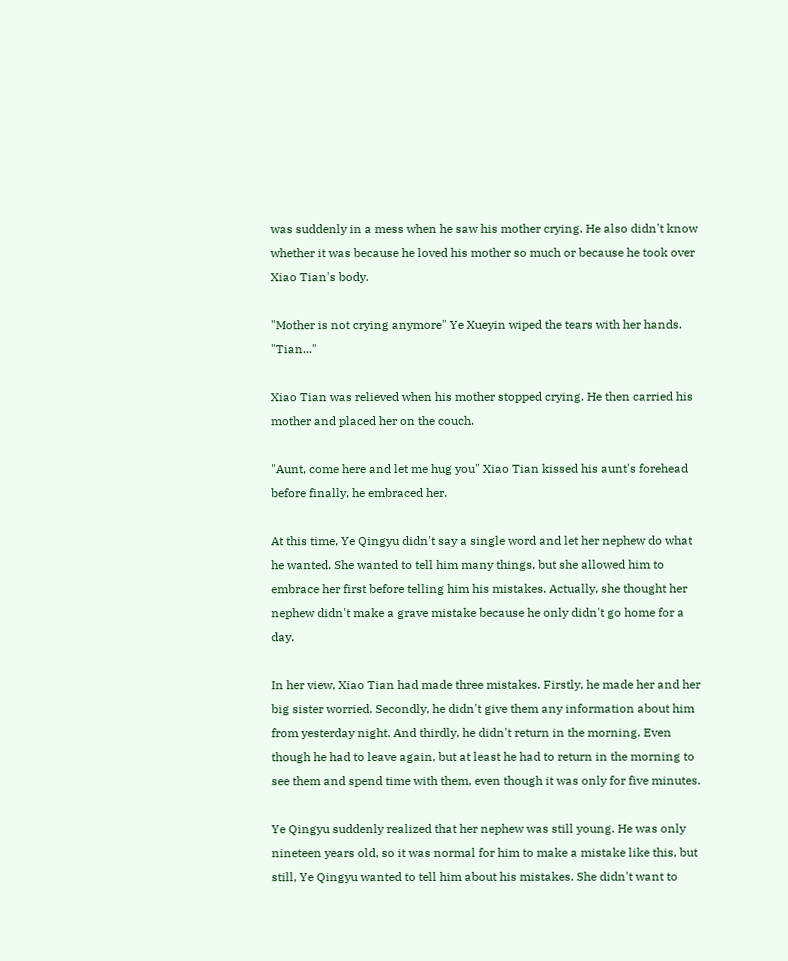was suddenly in a mess when he saw his mother crying. He also didn't know whether it was because he loved his mother so much or because he took over Xiao Tian's body.

"Mother is not crying anymore" Ye Xueyin wiped the tears with her hands. "Tian..."

Xiao Tian was relieved when his mother stopped crying. He then carried his mother and placed her on the couch.

"Aunt, come here and let me hug you" Xiao Tian kissed his aunt's forehead before finally, he embraced her.

At this time, Ye Qingyu didn't say a single word and let her nephew do what he wanted. She wanted to tell him many things, but she allowed him to embrace her first before telling him his mistakes. Actually, she thought her nephew didn't make a grave mistake because he only didn't go home for a day.

In her view, Xiao Tian had made three mistakes. Firstly, he made her and her big sister worried. Secondly, he didn't give them any information about him from yesterday night. And thirdly, he didn't return in the morning. Even though he had to leave again, but at least he had to return in the morning to see them and spend time with them, even though it was only for five minutes.

Ye Qingyu suddenly realized that her nephew was still young. He was only nineteen years old, so it was normal for him to make a mistake like this, but still, Ye Qingyu wanted to tell him about his mistakes. She didn't want to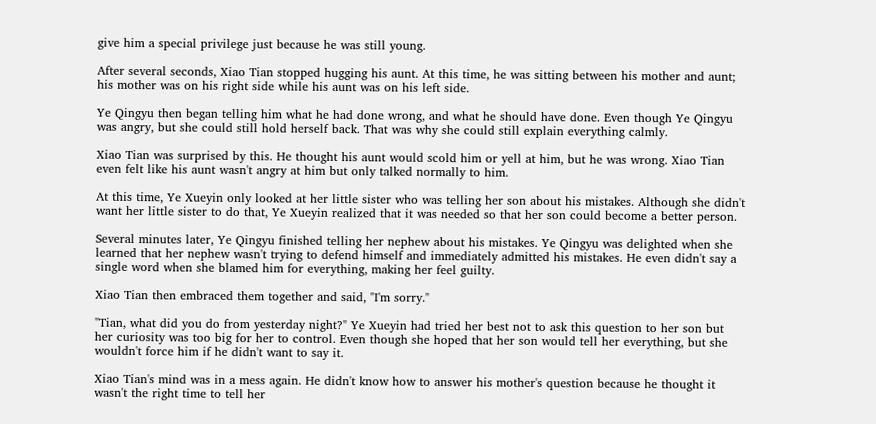give him a special privilege just because he was still young.

After several seconds, Xiao Tian stopped hugging his aunt. At this time, he was sitting between his mother and aunt; his mother was on his right side while his aunt was on his left side.

Ye Qingyu then began telling him what he had done wrong, and what he should have done. Even though Ye Qingyu was angry, but she could still hold herself back. That was why she could still explain everything calmly.

Xiao Tian was surprised by this. He thought his aunt would scold him or yell at him, but he was wrong. Xiao Tian even felt like his aunt wasn't angry at him but only talked normally to him.

At this time, Ye Xueyin only looked at her little sister who was telling her son about his mistakes. Although she didn't want her little sister to do that, Ye Xueyin realized that it was needed so that her son could become a better person.

Several minutes later, Ye Qingyu finished telling her nephew about his mistakes. Ye Qingyu was delighted when she learned that her nephew wasn't trying to defend himself and immediately admitted his mistakes. He even didn't say a single word when she blamed him for everything, making her feel guilty.

Xiao Tian then embraced them together and said, "I'm sorry."

"Tian, what did you do from yesterday night?" Ye Xueyin had tried her best not to ask this question to her son but her curiosity was too big for her to control. Even though she hoped that her son would tell her everything, but she wouldn't force him if he didn't want to say it.

Xiao Tian's mind was in a mess again. He didn't know how to answer his mother's question because he thought it wasn't the right time to tell her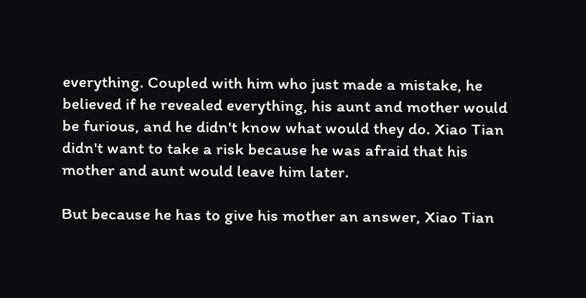everything. Coupled with him who just made a mistake, he believed if he revealed everything, his aunt and mother would be furious, and he didn't know what would they do. Xiao Tian didn't want to take a risk because he was afraid that his mother and aunt would leave him later.

But because he has to give his mother an answer, Xiao Tian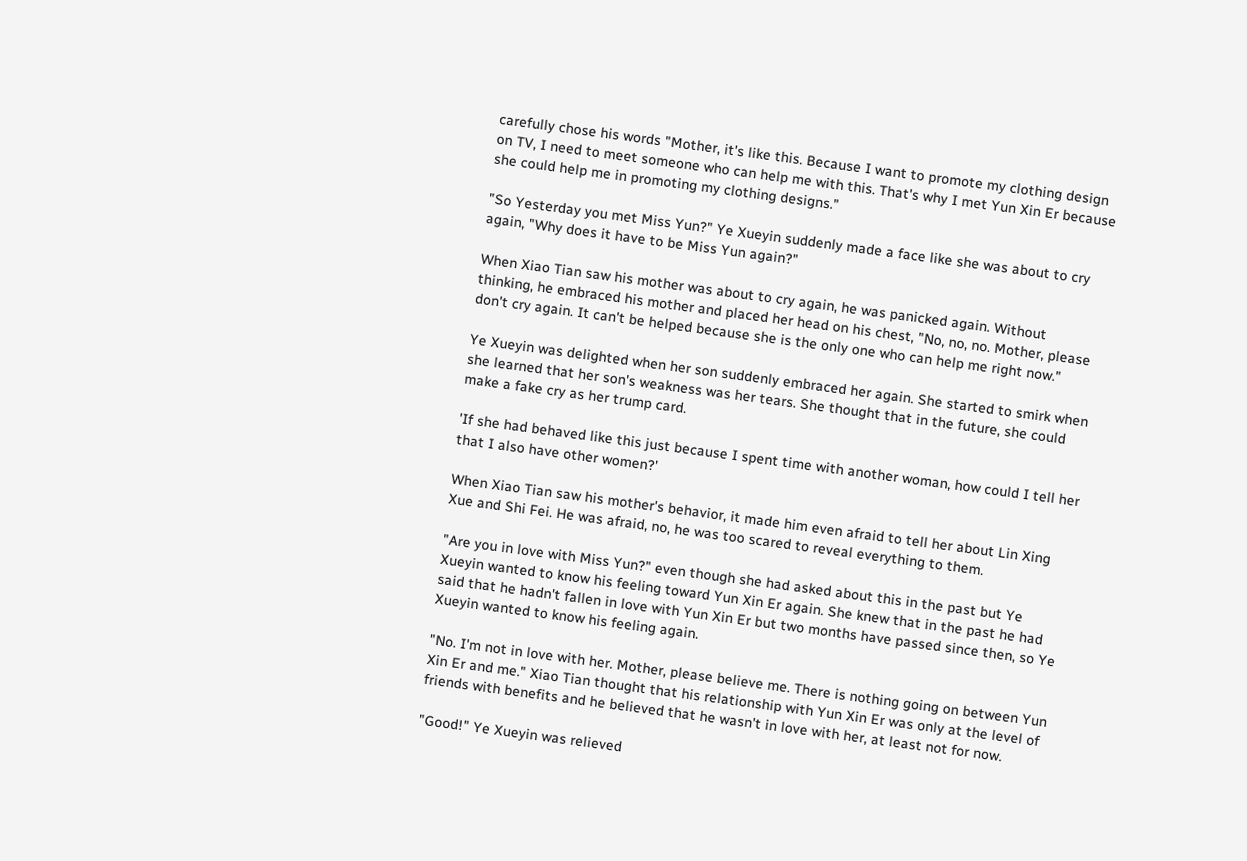carefully chose his words "Mother, it's like this. Because I want to promote my clothing design on TV, I need to meet someone who can help me with this. That's why I met Yun Xin Er because she could help me in promoting my clothing designs."

"So Yesterday you met Miss Yun?" Ye Xueyin suddenly made a face like she was about to cry again, "Why does it have to be Miss Yun again?"

When Xiao Tian saw his mother was about to cry again, he was panicked again. Without thinking, he embraced his mother and placed her head on his chest, "No, no, no. Mother, please don't cry again. It can't be helped because she is the only one who can help me right now."

Ye Xueyin was delighted when her son suddenly embraced her again. She started to smirk when she learned that her son's weakness was her tears. She thought that in the future, she could make a fake cry as her trump card.

'If she had behaved like this just because I spent time with another woman, how could I tell her that I also have other women?'

When Xiao Tian saw his mother's behavior, it made him even afraid to tell her about Lin Xing Xue and Shi Fei. He was afraid, no, he was too scared to reveal everything to them.

"Are you in love with Miss Yun?" even though she had asked about this in the past but Ye Xueyin wanted to know his feeling toward Yun Xin Er again. She knew that in the past he had said that he hadn't fallen in love with Yun Xin Er but two months have passed since then, so Ye Xueyin wanted to know his feeling again.

"No. I'm not in love with her. Mother, please believe me. There is nothing going on between Yun Xin Er and me." Xiao Tian thought that his relationship with Yun Xin Er was only at the level of friends with benefits and he believed that he wasn't in love with her, at least not for now.

"Good!" Ye Xueyin was relieved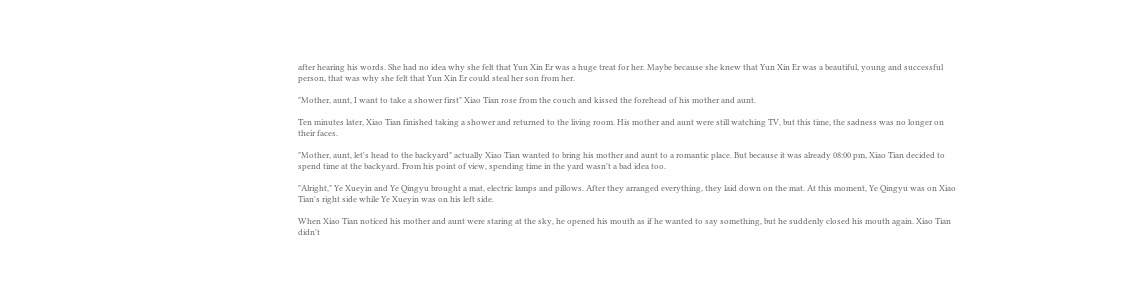after hearing his words. She had no idea why she felt that Yun Xin Er was a huge treat for her. Maybe because she knew that Yun Xin Er was a beautiful, young and successful person, that was why she felt that Yun Xin Er could steal her son from her.

"Mother, aunt, I want to take a shower first" Xiao Tian rose from the couch and kissed the forehead of his mother and aunt.

Ten minutes later, Xiao Tian finished taking a shower and returned to the living room. His mother and aunt were still watching TV, but this time, the sadness was no longer on their faces.

"Mother, aunt, let's head to the backyard" actually Xiao Tian wanted to bring his mother and aunt to a romantic place. But because it was already 08:00 pm, Xiao Tian decided to spend time at the backyard. From his point of view, spending time in the yard wasn't a bad idea too.

"Alright," Ye Xueyin and Ye Qingyu brought a mat, electric lamps and pillows. After they arranged everything, they laid down on the mat. At this moment, Ye Qingyu was on Xiao Tian's right side while Ye Xueyin was on his left side.

When Xiao Tian noticed his mother and aunt were staring at the sky, he opened his mouth as if he wanted to say something, but he suddenly closed his mouth again. Xiao Tian didn't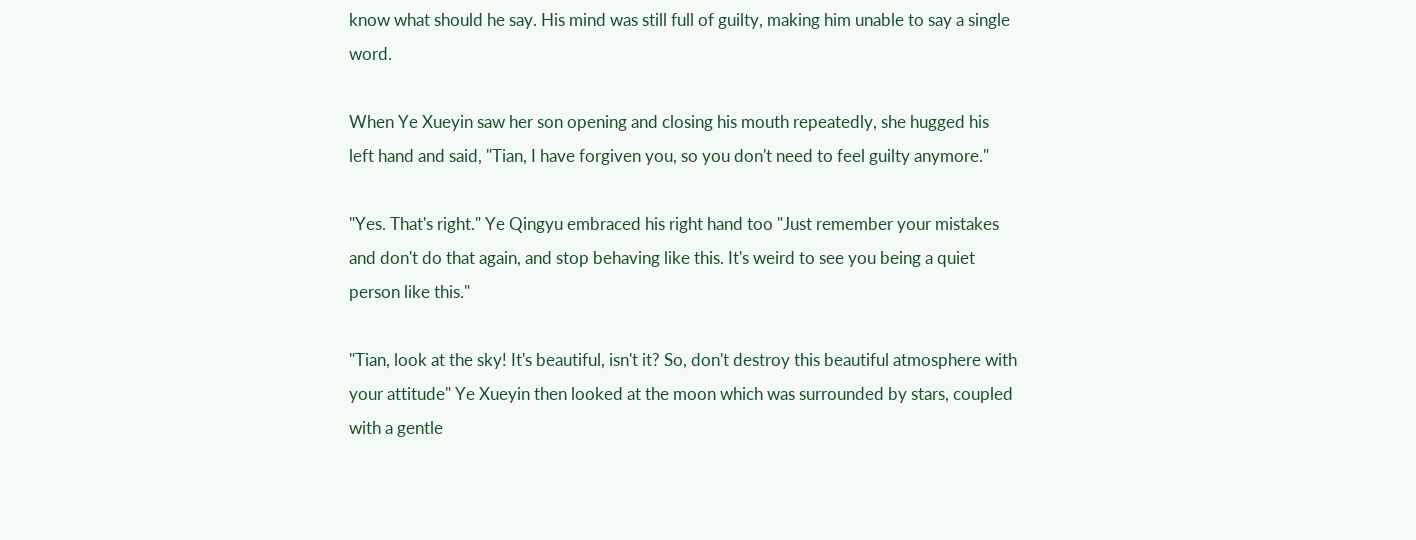know what should he say. His mind was still full of guilty, making him unable to say a single word.

When Ye Xueyin saw her son opening and closing his mouth repeatedly, she hugged his left hand and said, "Tian, I have forgiven you, so you don't need to feel guilty anymore."

"Yes. That's right." Ye Qingyu embraced his right hand too "Just remember your mistakes and don't do that again, and stop behaving like this. It's weird to see you being a quiet person like this."

"Tian, look at the sky! It's beautiful, isn't it? So, don't destroy this beautiful atmosphere with your attitude" Ye Xueyin then looked at the moon which was surrounded by stars, coupled with a gentle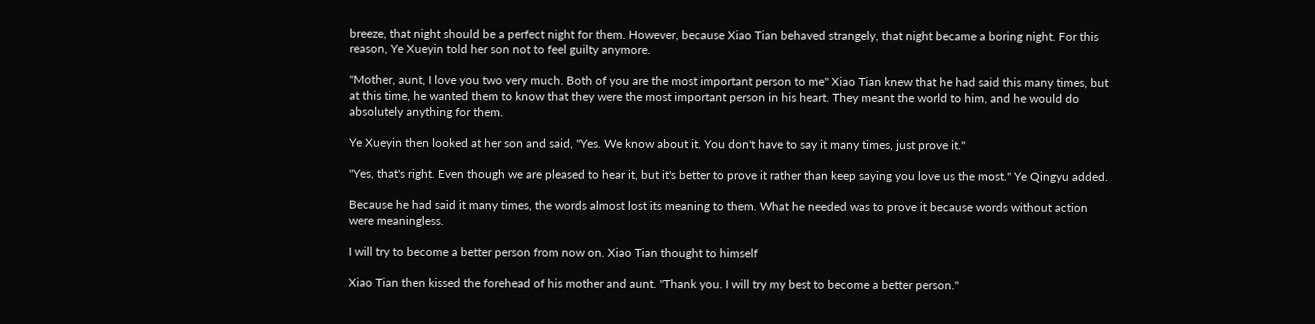breeze, that night should be a perfect night for them. However, because Xiao Tian behaved strangely, that night became a boring night. For this reason, Ye Xueyin told her son not to feel guilty anymore.

"Mother, aunt, I love you two very much. Both of you are the most important person to me" Xiao Tian knew that he had said this many times, but at this time, he wanted them to know that they were the most important person in his heart. They meant the world to him, and he would do absolutely anything for them.

Ye Xueyin then looked at her son and said, "Yes. We know about it. You don't have to say it many times, just prove it."

"Yes, that's right. Even though we are pleased to hear it, but it's better to prove it rather than keep saying you love us the most." Ye Qingyu added.

Because he had said it many times, the words almost lost its meaning to them. What he needed was to prove it because words without action were meaningless.

I will try to become a better person from now on. Xiao Tian thought to himself

Xiao Tian then kissed the forehead of his mother and aunt. "Thank you. I will try my best to become a better person."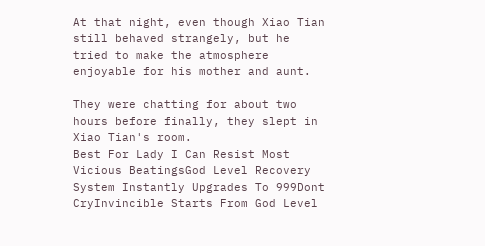At that night, even though Xiao Tian still behaved strangely, but he tried to make the atmosphere enjoyable for his mother and aunt.

They were chatting for about two hours before finally, they slept in Xiao Tian's room.
Best For Lady I Can Resist Most Vicious BeatingsGod Level Recovery System Instantly Upgrades To 999Dont CryInvincible Starts From God Level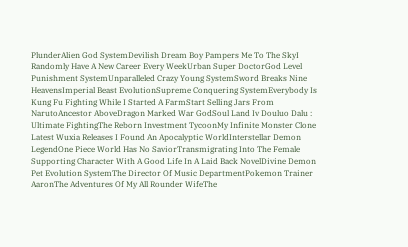PlunderAlien God SystemDevilish Dream Boy Pampers Me To The SkyI Randomly Have A New Career Every WeekUrban Super DoctorGod Level Punishment SystemUnparalleled Crazy Young SystemSword Breaks Nine HeavensImperial Beast EvolutionSupreme Conquering SystemEverybody Is Kung Fu Fighting While I Started A FarmStart Selling Jars From NarutoAncestor AboveDragon Marked War GodSoul Land Iv Douluo Dalu : Ultimate FightingThe Reborn Investment TycoonMy Infinite Monster Clone
Latest Wuxia Releases I Found An Apocalyptic WorldInterstellar Demon LegendOne Piece World Has No SaviorTransmigrating Into The Female Supporting Character With A Good Life In A Laid Back NovelDivine Demon Pet Evolution SystemThe Director Of Music DepartmentPokemon Trainer AaronThe Adventures Of My All Rounder WifeThe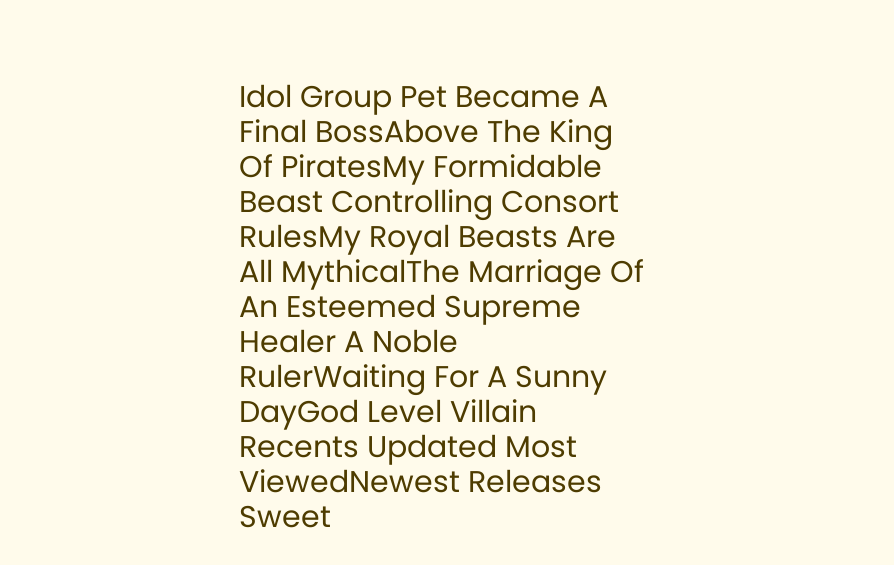Idol Group Pet Became A Final BossAbove The King Of PiratesMy Formidable Beast Controlling Consort RulesMy Royal Beasts Are All MythicalThe Marriage Of An Esteemed Supreme Healer A Noble RulerWaiting For A Sunny DayGod Level Villain
Recents Updated Most ViewedNewest Releases
Sweet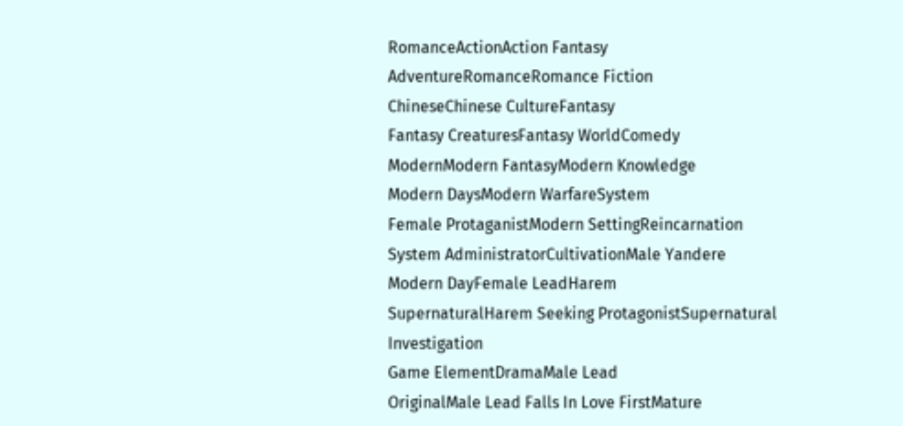RomanceActionAction Fantasy
AdventureRomanceRomance Fiction
ChineseChinese CultureFantasy
Fantasy CreaturesFantasy WorldComedy
ModernModern FantasyModern Knowledge
Modern DaysModern WarfareSystem
Female ProtaganistModern SettingReincarnation
System AdministratorCultivationMale Yandere
Modern DayFemale LeadHarem
SupernaturalHarem Seeking ProtagonistSupernatural Investigation
Game ElementDramaMale Lead
OriginalMale Lead Falls In Love FirstMature